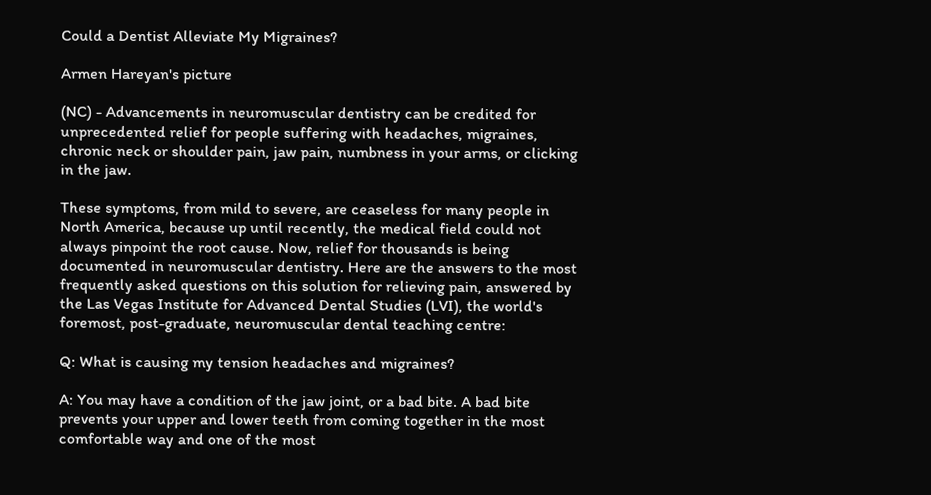Could a Dentist Alleviate My Migraines?

Armen Hareyan's picture

(NC) - Advancements in neuromuscular dentistry can be credited for unprecedented relief for people suffering with headaches, migraines, chronic neck or shoulder pain, jaw pain, numbness in your arms, or clicking in the jaw.

These symptoms, from mild to severe, are ceaseless for many people in North America, because up until recently, the medical field could not always pinpoint the root cause. Now, relief for thousands is being documented in neuromuscular dentistry. Here are the answers to the most frequently asked questions on this solution for relieving pain, answered by the Las Vegas Institute for Advanced Dental Studies (LVI), the world's foremost, post-graduate, neuromuscular dental teaching centre:

Q: What is causing my tension headaches and migraines?

A: You may have a condition of the jaw joint, or a bad bite. A bad bite prevents your upper and lower teeth from coming together in the most comfortable way and one of the most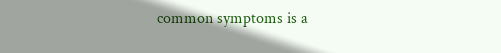common symptoms is a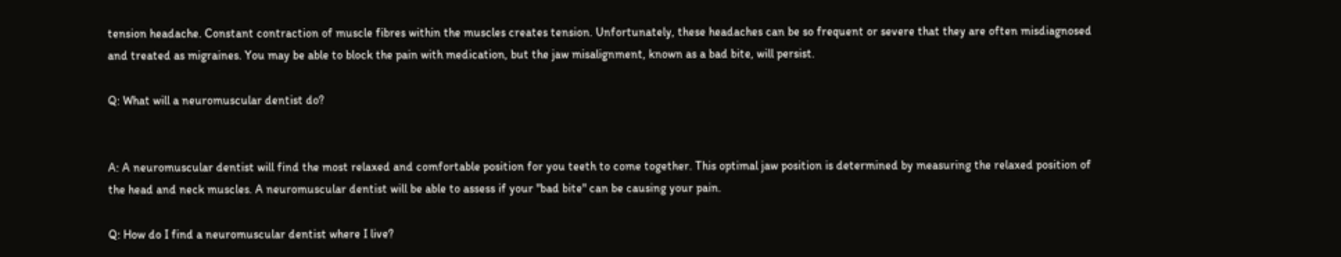tension headache. Constant contraction of muscle fibres within the muscles creates tension. Unfortunately, these headaches can be so frequent or severe that they are often misdiagnosed and treated as migraines. You may be able to block the pain with medication, but the jaw misalignment, known as a bad bite, will persist.

Q: What will a neuromuscular dentist do?


A: A neuromuscular dentist will find the most relaxed and comfortable position for you teeth to come together. This optimal jaw position is determined by measuring the relaxed position of the head and neck muscles. A neuromuscular dentist will be able to assess if your "bad bite" can be causing your pain.

Q: How do I find a neuromuscular dentist where I live?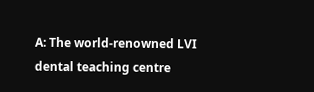A: The world-renowned LVI dental teaching centre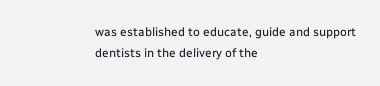was established to educate, guide and support dentists in the delivery of the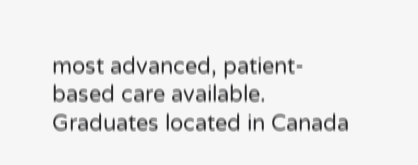most advanced, patient-based care available. Graduates located in Canada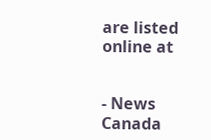are listed online at


- News Canada